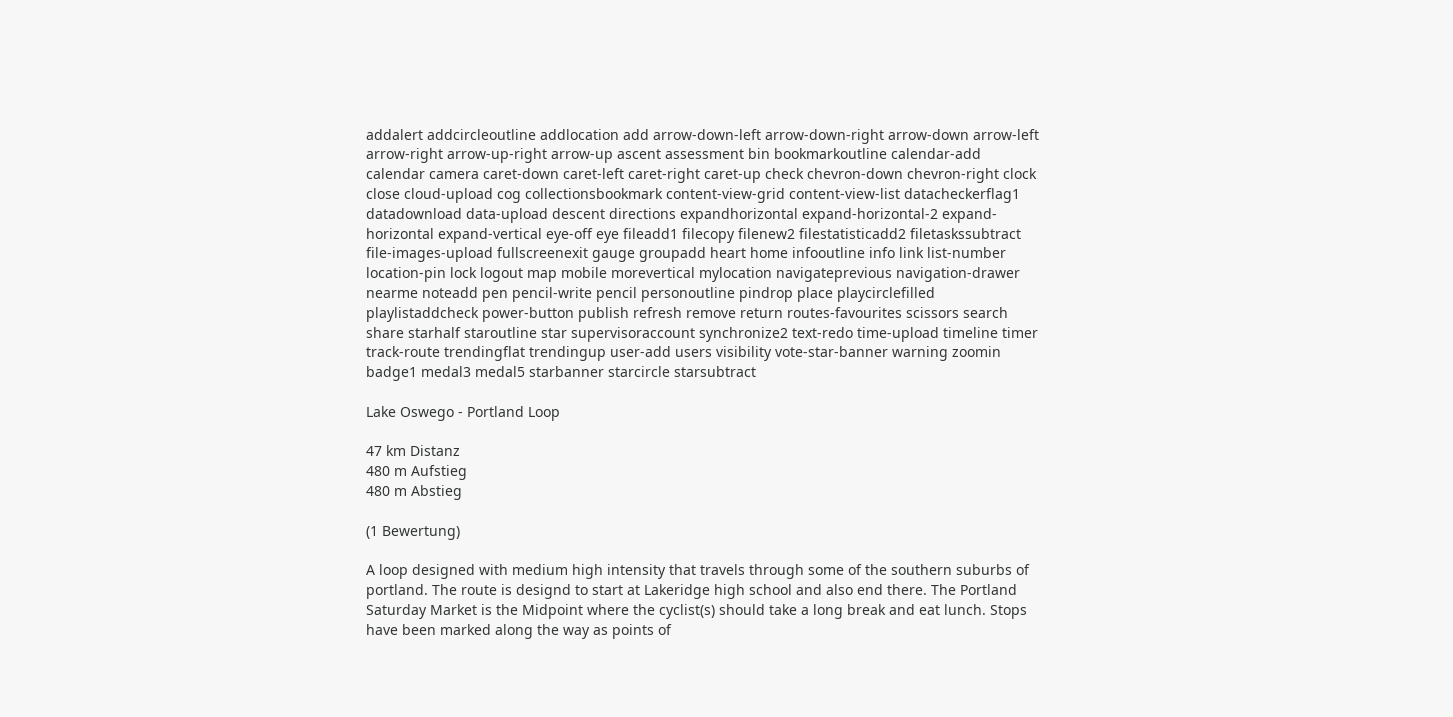addalert addcircleoutline addlocation add arrow-down-left arrow-down-right arrow-down arrow-left arrow-right arrow-up-right arrow-up ascent assessment bin bookmarkoutline calendar-add calendar camera caret-down caret-left caret-right caret-up check chevron-down chevron-right clock close cloud-upload cog collectionsbookmark content-view-grid content-view-list datacheckerflag1 datadownload data-upload descent directions expandhorizontal expand-horizontal-2 expand-horizontal expand-vertical eye-off eye fileadd1 filecopy filenew2 filestatisticadd2 filetaskssubtract file-images-upload fullscreenexit gauge groupadd heart home infooutline info link list-number location-pin lock logout map mobile morevertical mylocation navigateprevious navigation-drawer nearme noteadd pen pencil-write pencil personoutline pindrop place playcirclefilled playlistaddcheck power-button publish refresh remove return routes-favourites scissors search share starhalf staroutline star supervisoraccount synchronize2 text-redo time-upload timeline timer track-route trendingflat trendingup user-add users visibility vote-star-banner warning zoomin badge1 medal3 medal5 starbanner starcircle starsubtract

Lake Oswego - Portland Loop

47 km Distanz
480 m Aufstieg
480 m Abstieg

(1 Bewertung)

A loop designed with medium high intensity that travels through some of the southern suburbs of portland. The route is designd to start at Lakeridge high school and also end there. The Portland Saturday Market is the Midpoint where the cyclist(s) should take a long break and eat lunch. Stops have been marked along the way as points of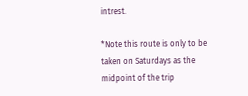intrest.

*Note this route is only to be taken on Saturdays as the midpoint of the trip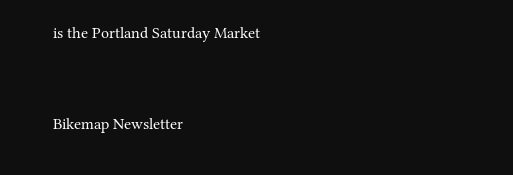is the Portland Saturday Market


Bikemap Newsletter